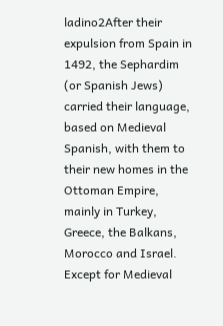ladino2After their expulsion from Spain in 1492, the Sephardim (or Spanish Jews) carried their language, based on Medieval Spanish, with them to their new homes in the Ottoman Empire, mainly in Turkey, Greece, the Balkans, Morocco and Israel. Except for Medieval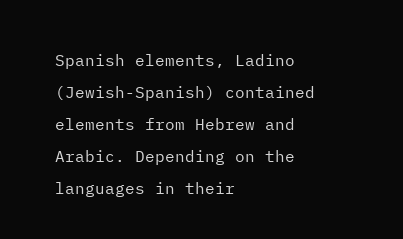Spanish elements, Ladino (Jewish-Spanish) contained elements from Hebrew and Arabic. Depending on the languages in their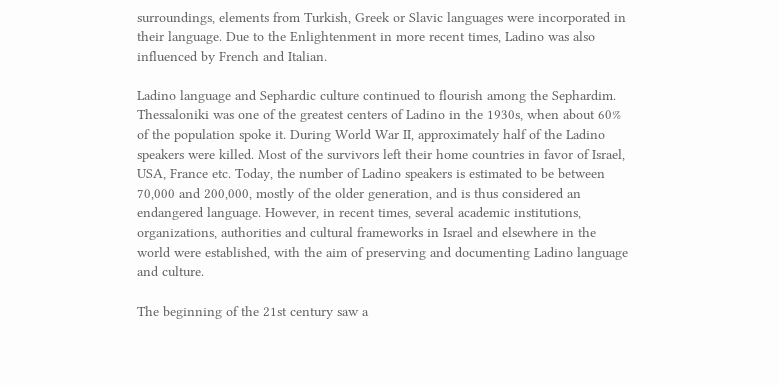surroundings, elements from Turkish, Greek or Slavic languages were incorporated in their language. Due to the Enlightenment in more recent times, Ladino was also influenced by French and Italian.

Ladino language and Sephardic culture continued to flourish among the Sephardim. Thessaloniki was one of the greatest centers of Ladino in the 1930s, when about 60% of the population spoke it. During World War II, approximately half of the Ladino speakers were killed. Most of the survivors left their home countries in favor of Israel, USA, France etc. Today, the number of Ladino speakers is estimated to be between 70,000 and 200,000, mostly of the older generation, and is thus considered an endangered language. However, in recent times, several academic institutions, organizations, authorities and cultural frameworks in Israel and elsewhere in the world were established, with the aim of preserving and documenting Ladino language and culture.

The beginning of the 21st century saw a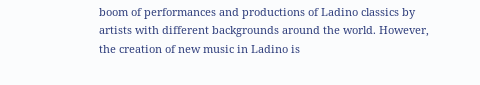boom of performances and productions of Ladino classics by artists with different backgrounds around the world. However, the creation of new music in Ladino is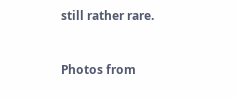still rather rare.


Photos from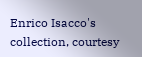Enrico Isacco's collection, courtesy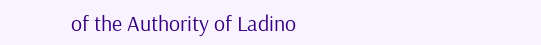of the Authority of Ladino